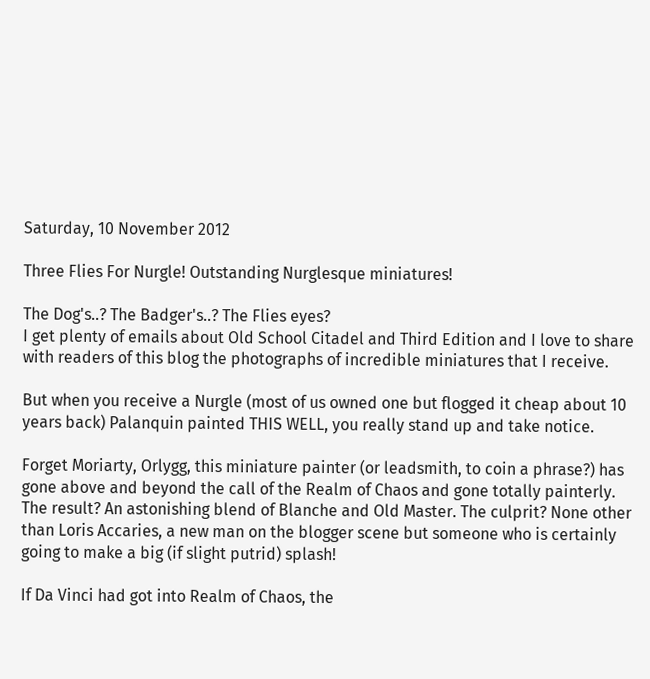Saturday, 10 November 2012

Three Flies For Nurgle! Outstanding Nurglesque miniatures!

The Dog's..? The Badger's..? The Flies eyes?
I get plenty of emails about Old School Citadel and Third Edition and I love to share with readers of this blog the photographs of incredible miniatures that I receive.

But when you receive a Nurgle (most of us owned one but flogged it cheap about 10 years back) Palanquin painted THIS WELL, you really stand up and take notice.

Forget Moriarty, Orlygg, this miniature painter (or leadsmith, to coin a phrase?) has gone above and beyond the call of the Realm of Chaos and gone totally painterly. The result? An astonishing blend of Blanche and Old Master. The culprit? None other than Loris Accaries, a new man on the blogger scene but someone who is certainly going to make a big (if slight putrid) splash!

If Da Vinci had got into Realm of Chaos, the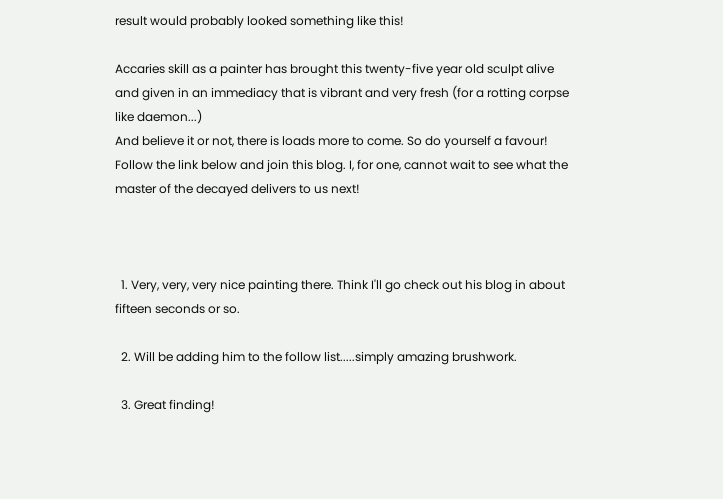result would probably looked something like this!

Accaries skill as a painter has brought this twenty-five year old sculpt alive and given in an immediacy that is vibrant and very fresh (for a rotting corpse like daemon...)
And believe it or not, there is loads more to come. So do yourself a favour! Follow the link below and join this blog. I, for one, cannot wait to see what the master of the decayed delivers to us next!



  1. Very, very, very nice painting there. Think I'll go check out his blog in about fifteen seconds or so.

  2. Will be adding him to the follow list.....simply amazing brushwork.

  3. Great finding!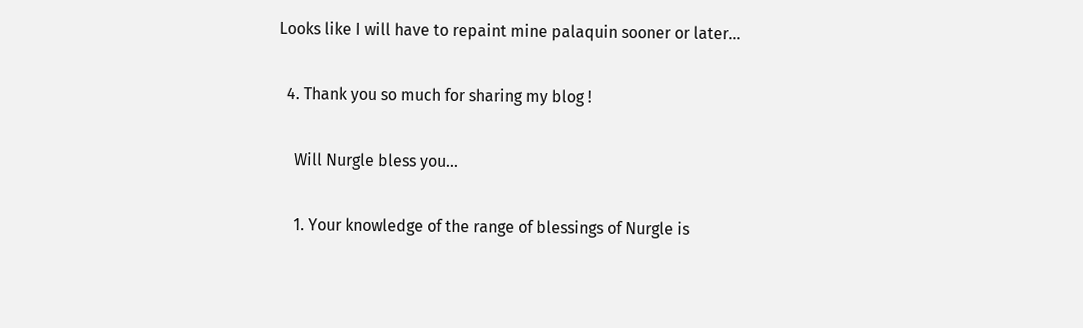Looks like I will have to repaint mine palaquin sooner or later...

  4. Thank you so much for sharing my blog !

    Will Nurgle bless you...

    1. Your knowledge of the range of blessings of Nurgle is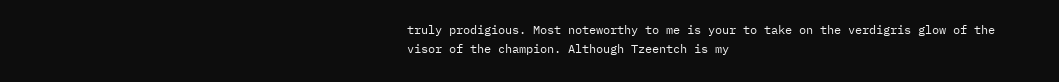truly prodigious. Most noteworthy to me is your to take on the verdigris glow of the visor of the champion. Although Tzeentch is my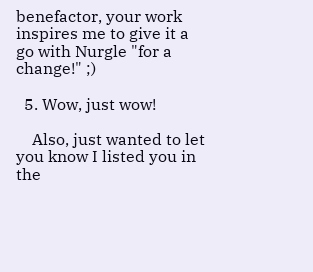benefactor, your work inspires me to give it a go with Nurgle "for a change!" ;)

  5. Wow, just wow!

    Also, just wanted to let you know I listed you in the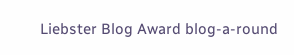Liebster Blog Award blog-a-round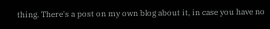thing. There's a post on my own blog about it, in case you have no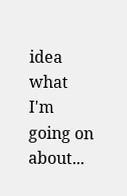idea what I'm going on about...